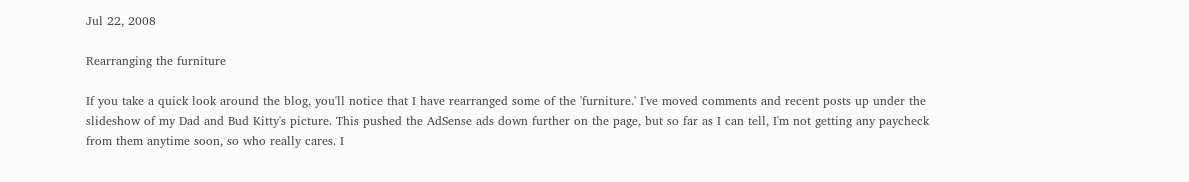Jul 22, 2008

Rearranging the furniture

If you take a quick look around the blog, you'll notice that I have rearranged some of the 'furniture.' I've moved comments and recent posts up under the slideshow of my Dad and Bud Kitty's picture. This pushed the AdSense ads down further on the page, but so far as I can tell, I'm not getting any paycheck from them anytime soon, so who really cares. I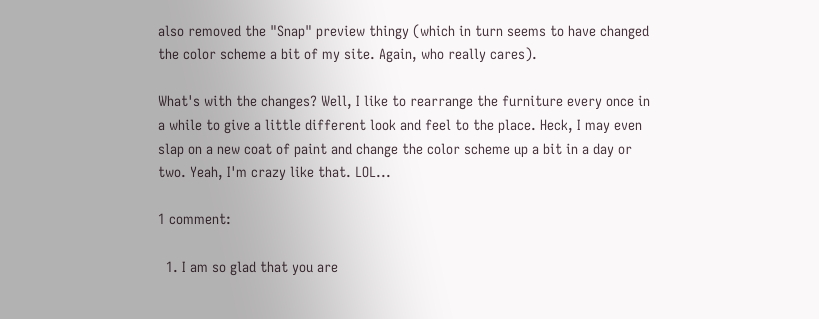also removed the "Snap" preview thingy (which in turn seems to have changed the color scheme a bit of my site. Again, who really cares).

What's with the changes? Well, I like to rearrange the furniture every once in a while to give a little different look and feel to the place. Heck, I may even slap on a new coat of paint and change the color scheme up a bit in a day or two. Yeah, I'm crazy like that. LOL...

1 comment:

  1. I am so glad that you are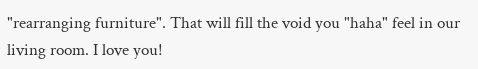"rearranging furniture". That will fill the void you "haha" feel in our living room. I love you!